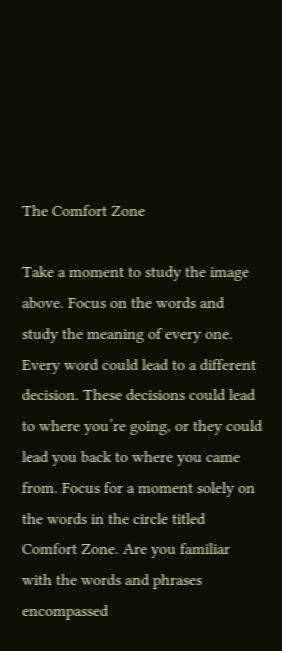The Comfort Zone

Take a moment to study the image above. Focus on the words and study the meaning of every one. Every word could lead to a different decision. These decisions could lead to where you’re going, or they could lead you back to where you came from. Focus for a moment solely on the words in the circle titled Comfort Zone. Are you familiar with the words and phrases encompassed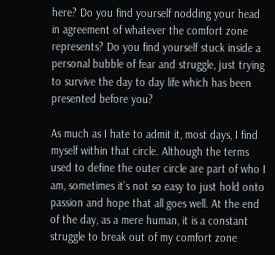here? Do you find yourself nodding your head in agreement of whatever the comfort zone represents? Do you find yourself stuck inside a personal bubble of fear and struggle, just trying to survive the day to day life which has been presented before you?

As much as I hate to admit it, most days, I find myself within that circle. Although the terms used to define the outer circle are part of who I am, sometimes it’s not so easy to just hold onto passion and hope that all goes well. At the end of the day, as a mere human, it is a constant struggle to break out of my comfort zone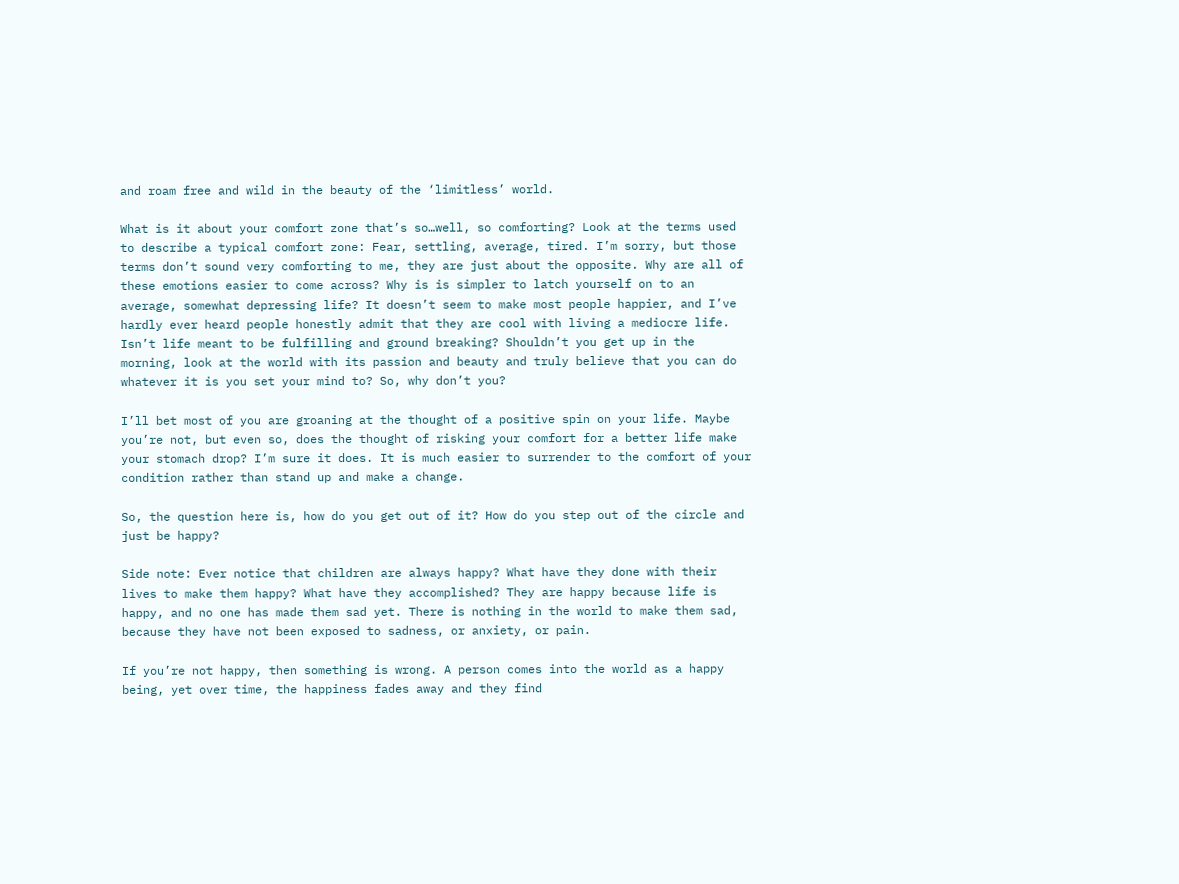and roam free and wild in the beauty of the ‘limitless’ world.

What is it about your comfort zone that’s so…well, so comforting? Look at the terms used to describe a typical comfort zone: Fear, settling, average, tired. I’m sorry, but those terms don’t sound very comforting to me, they are just about the opposite. Why are all of these emotions easier to come across? Why is is simpler to latch yourself on to an average, somewhat depressing life? It doesn’t seem to make most people happier, and I’ve hardly ever heard people honestly admit that they are cool with living a mediocre life. Isn’t life meant to be fulfilling and ground breaking? Shouldn’t you get up in the morning, look at the world with its passion and beauty and truly believe that you can do whatever it is you set your mind to? So, why don’t you?

I’ll bet most of you are groaning at the thought of a positive spin on your life. Maybe you’re not, but even so, does the thought of risking your comfort for a better life make your stomach drop? I’m sure it does. It is much easier to surrender to the comfort of your condition rather than stand up and make a change.

So, the question here is, how do you get out of it? How do you step out of the circle and just be happy?

Side note: Ever notice that children are always happy? What have they done with their lives to make them happy? What have they accomplished? They are happy because life is happy, and no one has made them sad yet. There is nothing in the world to make them sad, because they have not been exposed to sadness, or anxiety, or pain.

If you’re not happy, then something is wrong. A person comes into the world as a happy being, yet over time, the happiness fades away and they find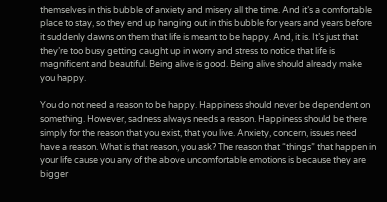themselves in this bubble of anxiety and misery all the time. And it’s a comfortable place to stay, so they end up hanging out in this bubble for years and years before it suddenly dawns on them that life is meant to be happy. And, it is. It’s just that they’re too busy getting caught up in worry and stress to notice that life is magnificent and beautiful. Being alive is good. Being alive should already make you happy.

You do not need a reason to be happy. Happiness should never be dependent on something. However, sadness always needs a reason. Happiness should be there simply for the reason that you exist, that you live. Anxiety, concern, issues need have a reason. What is that reason, you ask? The reason that “things” that happen in  your life cause you any of the above uncomfortable emotions is because they are bigger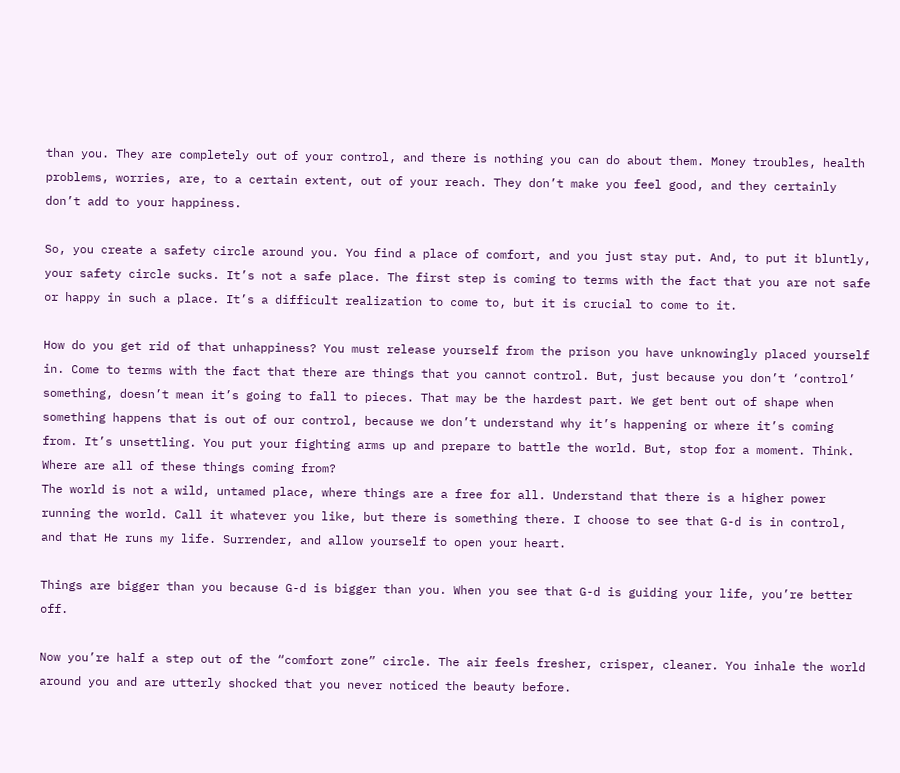than you. They are completely out of your control, and there is nothing you can do about them. Money troubles, health problems, worries, are, to a certain extent, out of your reach. They don’t make you feel good, and they certainly don’t add to your happiness.

So, you create a safety circle around you. You find a place of comfort, and you just stay put. And, to put it bluntly, your safety circle sucks. It’s not a safe place. The first step is coming to terms with the fact that you are not safe or happy in such a place. It’s a difficult realization to come to, but it is crucial to come to it.

How do you get rid of that unhappiness? You must release yourself from the prison you have unknowingly placed yourself in. Come to terms with the fact that there are things that you cannot control. But, just because you don’t ‘control’ something, doesn’t mean it’s going to fall to pieces. That may be the hardest part. We get bent out of shape when something happens that is out of our control, because we don’t understand why it’s happening or where it’s coming from. It’s unsettling. You put your fighting arms up and prepare to battle the world. But, stop for a moment. Think. Where are all of these things coming from?
The world is not a wild, untamed place, where things are a free for all. Understand that there is a higher power running the world. Call it whatever you like, but there is something there. I choose to see that G-d is in control, and that He runs my life. Surrender, and allow yourself to open your heart.

Things are bigger than you because G-d is bigger than you. When you see that G-d is guiding your life, you’re better off.

Now you’re half a step out of the “comfort zone” circle. The air feels fresher, crisper, cleaner. You inhale the world around you and are utterly shocked that you never noticed the beauty before.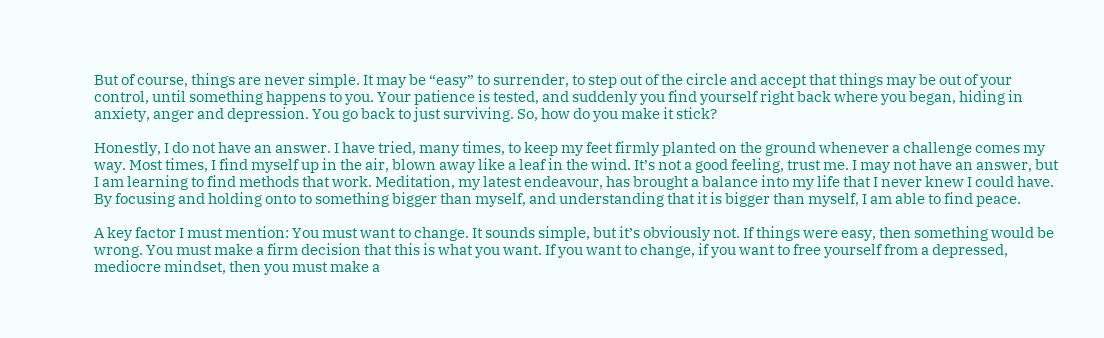But of course, things are never simple. It may be “easy” to surrender, to step out of the circle and accept that things may be out of your control, until something happens to you. Your patience is tested, and suddenly you find yourself right back where you began, hiding in anxiety, anger and depression. You go back to just surviving. So, how do you make it stick?

Honestly, I do not have an answer. I have tried, many times, to keep my feet firmly planted on the ground whenever a challenge comes my way. Most times, I find myself up in the air, blown away like a leaf in the wind. It’s not a good feeling, trust me. I may not have an answer, but I am learning to find methods that work. Meditation, my latest endeavour, has brought a balance into my life that I never knew I could have. By focusing and holding onto to something bigger than myself, and understanding that it is bigger than myself, I am able to find peace.

A key factor I must mention: You must want to change. It sounds simple, but it’s obviously not. If things were easy, then something would be wrong. You must make a firm decision that this is what you want. If you want to change, if you want to free yourself from a depressed, mediocre mindset, then you must make a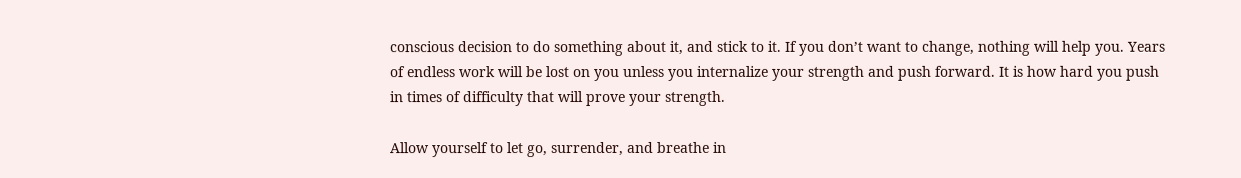conscious decision to do something about it, and stick to it. If you don’t want to change, nothing will help you. Years of endless work will be lost on you unless you internalize your strength and push forward. It is how hard you push in times of difficulty that will prove your strength.

Allow yourself to let go, surrender, and breathe in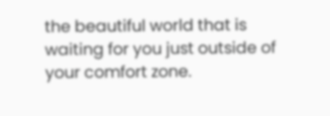the beautiful world that is waiting for you just outside of your comfort zone.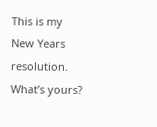This is my New Years resolution. What’s yours?